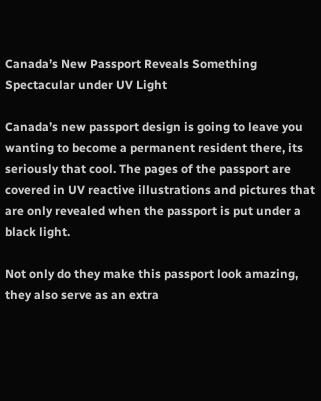Canada’s New Passport Reveals Something Spectacular under UV Light

Canada’s new passport design is going to leave you wanting to become a permanent resident there, its seriously that cool. The pages of the passport are covered in UV reactive illustrations and pictures that are only revealed when the passport is put under a black light.

Not only do they make this passport look amazing, they also serve as an extra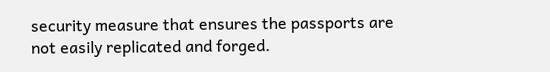security measure that ensures the passports are not easily replicated and forged.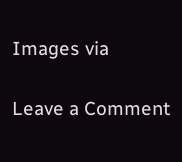Images via

Leave a Comment